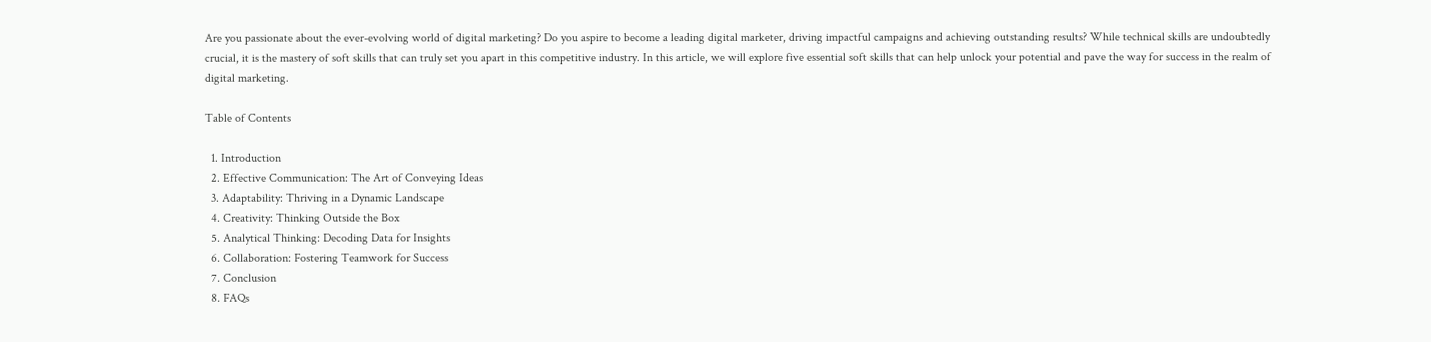Are you passionate about the ever-evolving world of digital marketing? Do you aspire to become a leading digital marketer, driving impactful campaigns and achieving outstanding results? While technical skills are undoubtedly crucial, it is the mastery of soft skills that can truly set you apart in this competitive industry. In this article, we will explore five essential soft skills that can help unlock your potential and pave the way for success in the realm of digital marketing.

Table of Contents

  1. Introduction
  2. Effective Communication: The Art of Conveying Ideas
  3. Adaptability: Thriving in a Dynamic Landscape
  4. Creativity: Thinking Outside the Box
  5. Analytical Thinking: Decoding Data for Insights
  6. Collaboration: Fostering Teamwork for Success
  7. Conclusion
  8. FAQs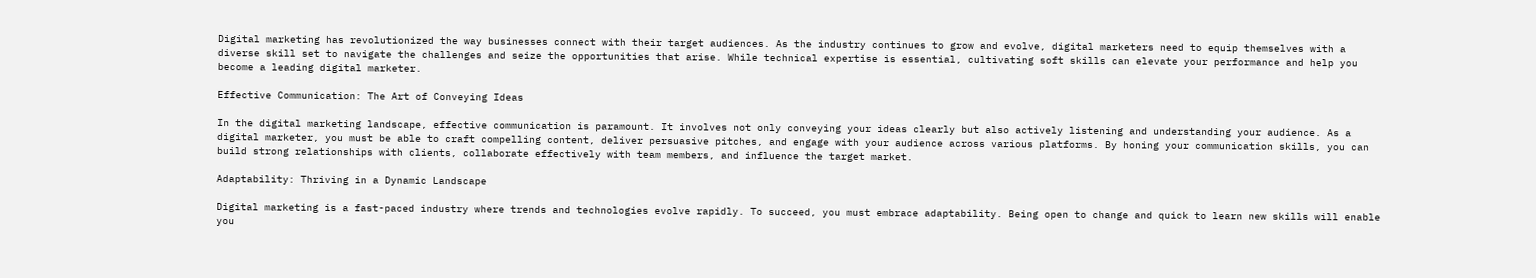Digital marketing has revolutionized the way businesses connect with their target audiences. As the industry continues to grow and evolve, digital marketers need to equip themselves with a diverse skill set to navigate the challenges and seize the opportunities that arise. While technical expertise is essential, cultivating soft skills can elevate your performance and help you become a leading digital marketer.

Effective Communication: The Art of Conveying Ideas

In the digital marketing landscape, effective communication is paramount. It involves not only conveying your ideas clearly but also actively listening and understanding your audience. As a digital marketer, you must be able to craft compelling content, deliver persuasive pitches, and engage with your audience across various platforms. By honing your communication skills, you can build strong relationships with clients, collaborate effectively with team members, and influence the target market.

Adaptability: Thriving in a Dynamic Landscape

Digital marketing is a fast-paced industry where trends and technologies evolve rapidly. To succeed, you must embrace adaptability. Being open to change and quick to learn new skills will enable you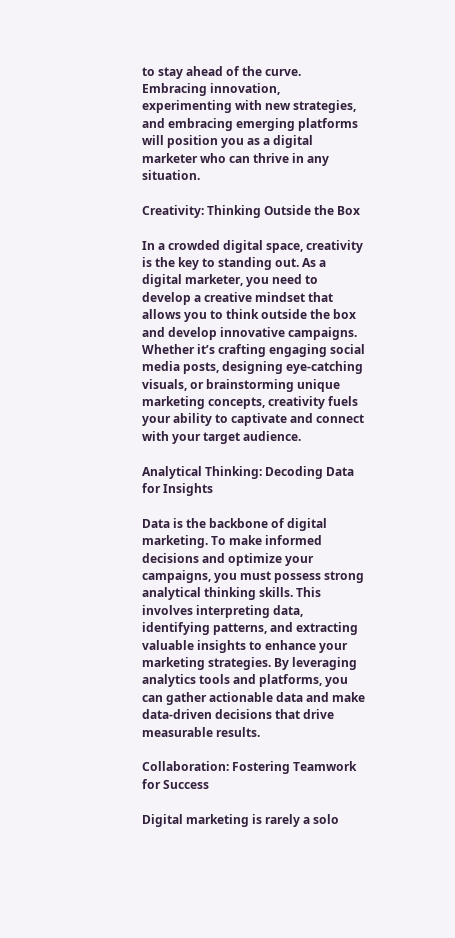to stay ahead of the curve. Embracing innovation, experimenting with new strategies, and embracing emerging platforms will position you as a digital marketer who can thrive in any situation.

Creativity: Thinking Outside the Box

In a crowded digital space, creativity is the key to standing out. As a digital marketer, you need to develop a creative mindset that allows you to think outside the box and develop innovative campaigns. Whether it’s crafting engaging social media posts, designing eye-catching visuals, or brainstorming unique marketing concepts, creativity fuels your ability to captivate and connect with your target audience.

Analytical Thinking: Decoding Data for Insights

Data is the backbone of digital marketing. To make informed decisions and optimize your campaigns, you must possess strong analytical thinking skills. This involves interpreting data, identifying patterns, and extracting valuable insights to enhance your marketing strategies. By leveraging analytics tools and platforms, you can gather actionable data and make data-driven decisions that drive measurable results.

Collaboration: Fostering Teamwork for Success

Digital marketing is rarely a solo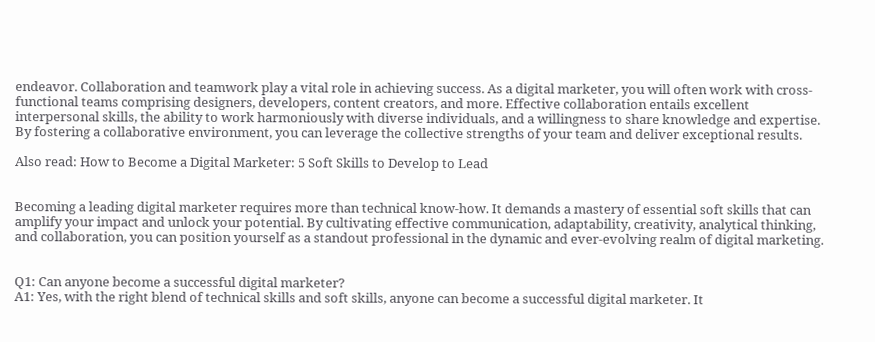endeavor. Collaboration and teamwork play a vital role in achieving success. As a digital marketer, you will often work with cross-functional teams comprising designers, developers, content creators, and more. Effective collaboration entails excellent interpersonal skills, the ability to work harmoniously with diverse individuals, and a willingness to share knowledge and expertise. By fostering a collaborative environment, you can leverage the collective strengths of your team and deliver exceptional results.

Also read: How to Become a Digital Marketer: 5 Soft Skills to Develop to Lead


Becoming a leading digital marketer requires more than technical know-how. It demands a mastery of essential soft skills that can amplify your impact and unlock your potential. By cultivating effective communication, adaptability, creativity, analytical thinking, and collaboration, you can position yourself as a standout professional in the dynamic and ever-evolving realm of digital marketing.


Q1: Can anyone become a successful digital marketer?
A1: Yes, with the right blend of technical skills and soft skills, anyone can become a successful digital marketer. It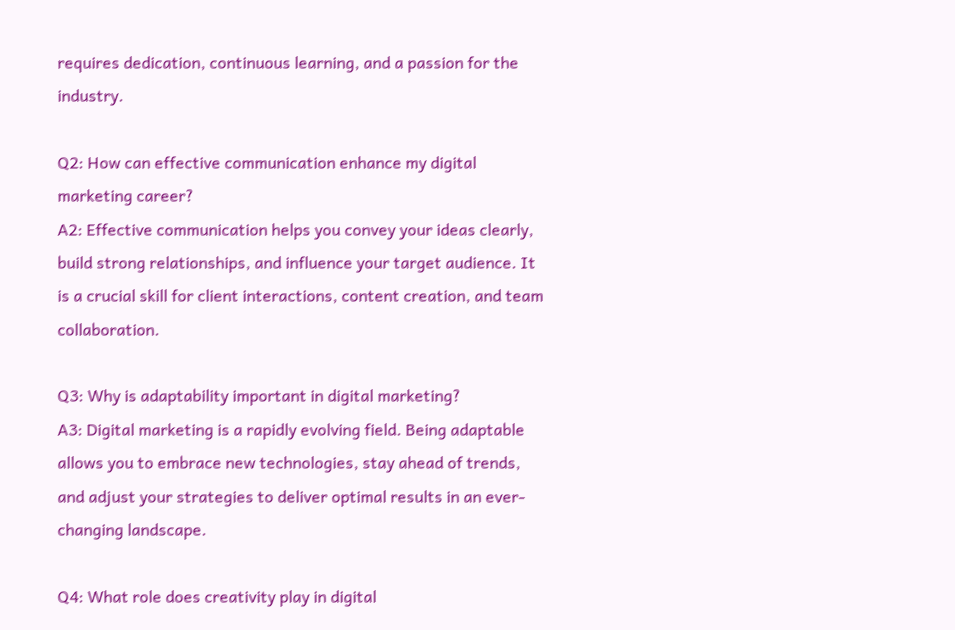requires dedication, continuous learning, and a passion for the industry.

Q2: How can effective communication enhance my digital marketing career?
A2: Effective communication helps you convey your ideas clearly, build strong relationships, and influence your target audience. It is a crucial skill for client interactions, content creation, and team collaboration.

Q3: Why is adaptability important in digital marketing?
A3: Digital marketing is a rapidly evolving field. Being adaptable allows you to embrace new technologies, stay ahead of trends, and adjust your strategies to deliver optimal results in an ever-changing landscape.

Q4: What role does creativity play in digital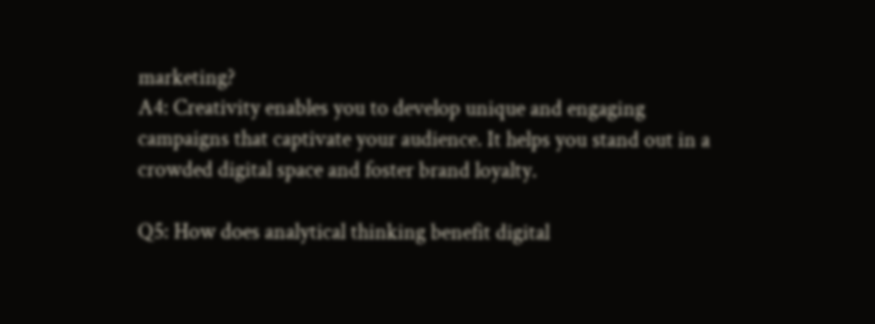marketing?
A4: Creativity enables you to develop unique and engaging campaigns that captivate your audience. It helps you stand out in a crowded digital space and foster brand loyalty.

Q5: How does analytical thinking benefit digital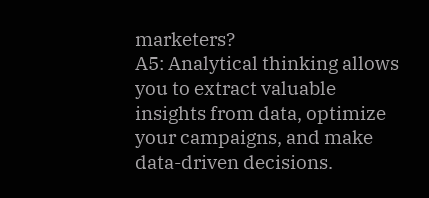marketers?
A5: Analytical thinking allows you to extract valuable insights from data, optimize your campaigns, and make data-driven decisions.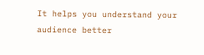It helps you understand your audience better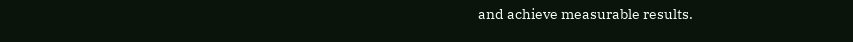and achieve measurable results.